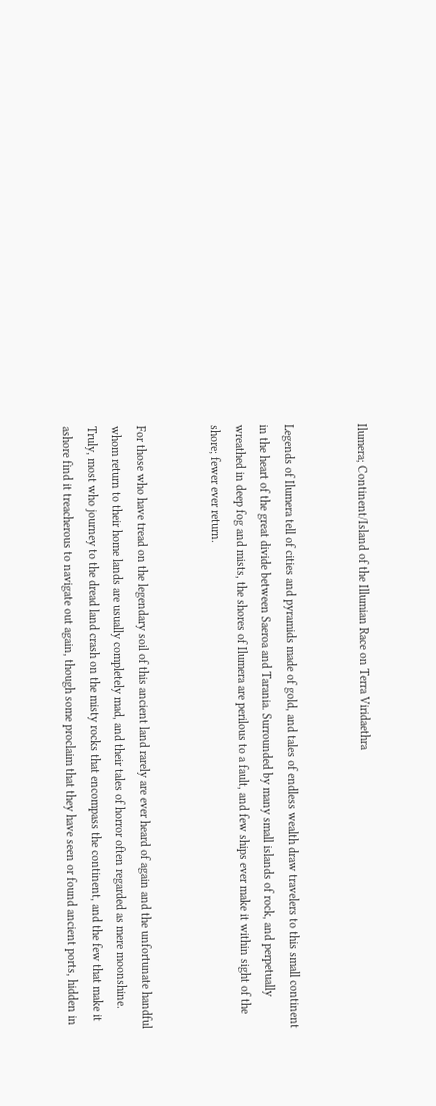Ilumera; Continent/Island of the Illumian Race on Terra Viridaethra


Legends of Ilumera tell of cities and pyramids made of gold, and tales of endless wealth draw travelers to this small continent in the heart of the great divide between Saeroa and Tarania. Surrounded by many small islands of rock, and perpetually wreathed in deep fog and mists, the shores of Ilumera are perilous to a fault, and few ships ever make it within sight of the shore; fewer ever return.


For those who have tread on the legendary soil of this ancient land rarely are ever heard of again and the unfortunate handful whom return to their home lands are usually completely mad, and their tales of horror often regarded as mere moonshine. Truly, most who journey to the dread land crash on the misty rocks that encompass the continent, and the few that make it ashore find it treacherous to navigate out again, though some proclaim that they have seen or found ancient ports, hidden in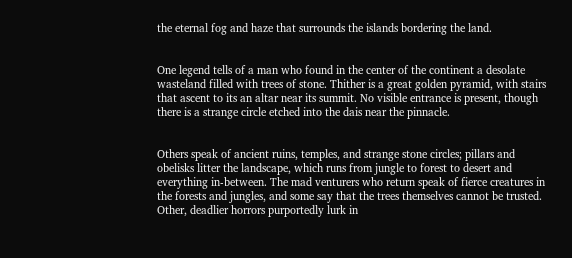the eternal fog and haze that surrounds the islands bordering the land.


One legend tells of a man who found in the center of the continent a desolate wasteland filled with trees of stone. Thither is a great golden pyramid, with stairs that ascent to its an altar near its summit. No visible entrance is present, though there is a strange circle etched into the dais near the pinnacle.


Others speak of ancient ruins, temples, and strange stone circles; pillars and obelisks litter the landscape, which runs from jungle to forest to desert and everything in-between. The mad venturers who return speak of fierce creatures in the forests and jungles, and some say that the trees themselves cannot be trusted. Other, deadlier horrors purportedly lurk in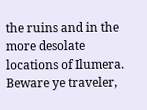the ruins and in the more desolate locations of Ilumera. Beware ye traveler,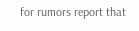for rumors report that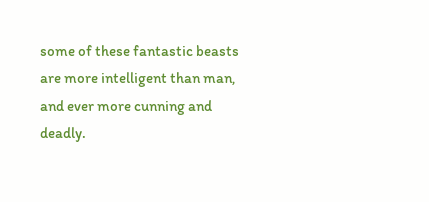some of these fantastic beasts are more intelligent than man, and ever more cunning and deadly.